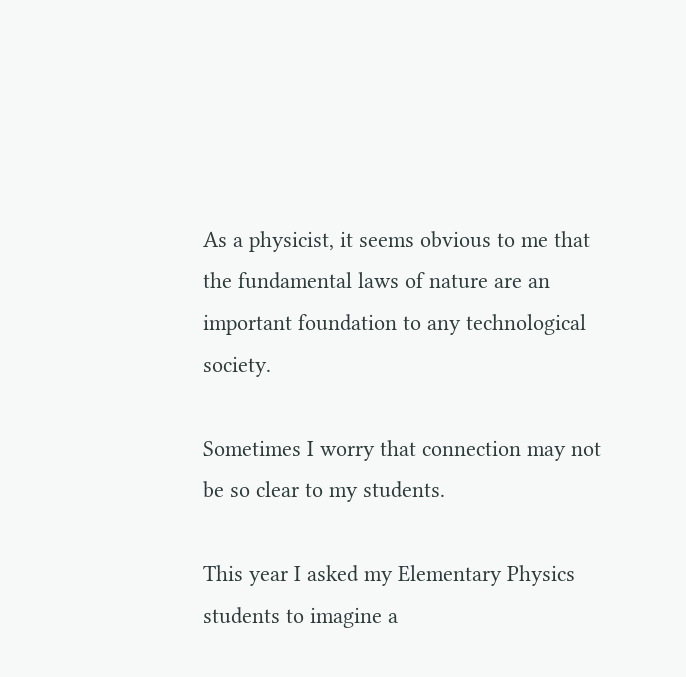As a physicist, it seems obvious to me that the fundamental laws of nature are an important foundation to any technological society.

Sometimes I worry that connection may not be so clear to my students.

This year I asked my Elementary Physics students to imagine a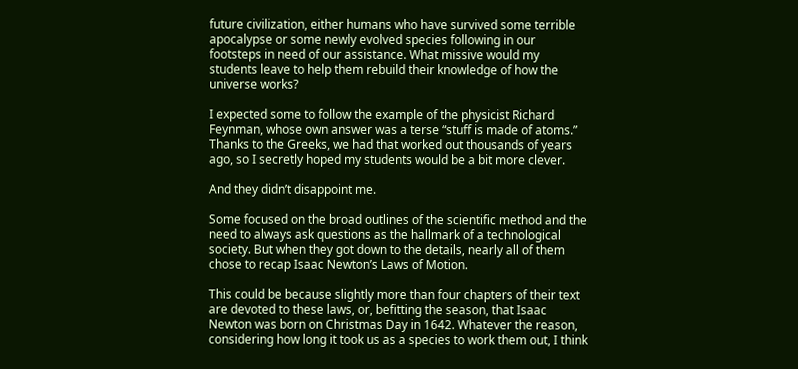future civilization, either humans who have survived some terrible apocalypse or some newly evolved species following in our footsteps in need of our assistance. What missive would my students leave to help them rebuild their knowledge of how the universe works?

I expected some to follow the example of the physicist Richard Feynman, whose own answer was a terse “stuff is made of atoms.” Thanks to the Greeks, we had that worked out thousands of years ago, so I secretly hoped my students would be a bit more clever.

And they didn’t disappoint me.

Some focused on the broad outlines of the scientific method and the need to always ask questions as the hallmark of a technological society. But when they got down to the details, nearly all of them chose to recap Isaac Newton’s Laws of Motion.

This could be because slightly more than four chapters of their text are devoted to these laws, or, befitting the season, that Isaac Newton was born on Christmas Day in 1642. Whatever the reason, considering how long it took us as a species to work them out, I think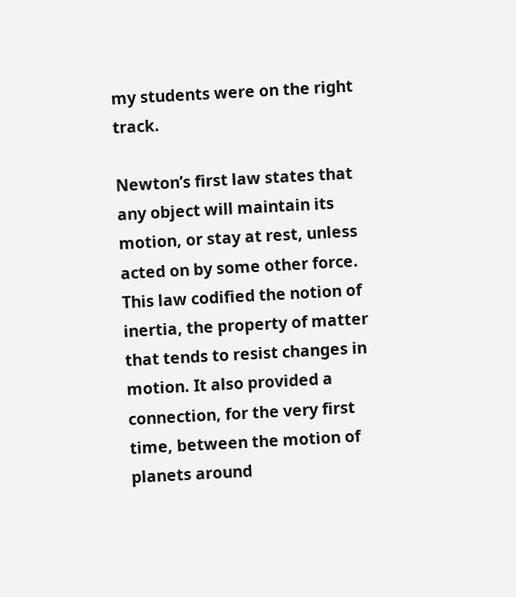my students were on the right track.

Newton’s first law states that any object will maintain its motion, or stay at rest, unless acted on by some other force. This law codified the notion of inertia, the property of matter that tends to resist changes in motion. It also provided a connection, for the very first time, between the motion of planets around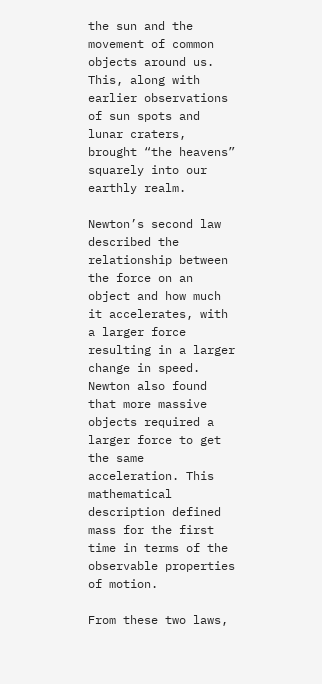the sun and the movement of common objects around us. This, along with earlier observations of sun spots and lunar craters, brought “the heavens” squarely into our earthly realm.

Newton’s second law described the relationship between the force on an object and how much it accelerates, with a larger force resulting in a larger change in speed. Newton also found that more massive objects required a larger force to get the same acceleration. This mathematical description defined mass for the first time in terms of the observable properties of motion.

From these two laws,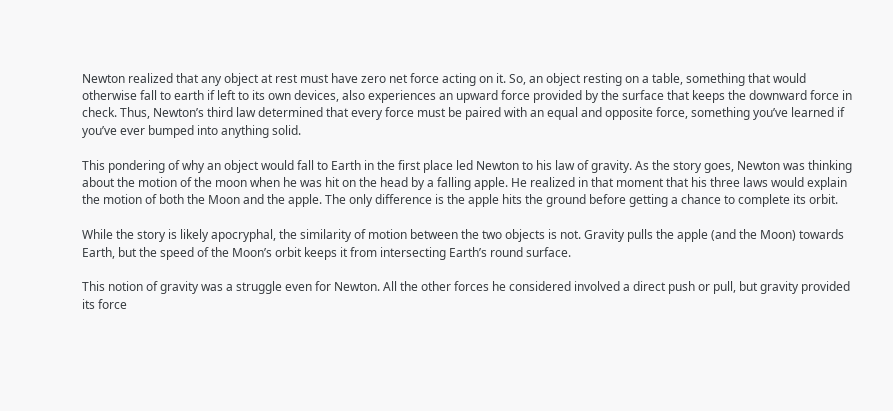Newton realized that any object at rest must have zero net force acting on it. So, an object resting on a table, something that would otherwise fall to earth if left to its own devices, also experiences an upward force provided by the surface that keeps the downward force in check. Thus, Newton’s third law determined that every force must be paired with an equal and opposite force, something you’ve learned if you’ve ever bumped into anything solid.

This pondering of why an object would fall to Earth in the first place led Newton to his law of gravity. As the story goes, Newton was thinking about the motion of the moon when he was hit on the head by a falling apple. He realized in that moment that his three laws would explain the motion of both the Moon and the apple. The only difference is the apple hits the ground before getting a chance to complete its orbit.

While the story is likely apocryphal, the similarity of motion between the two objects is not. Gravity pulls the apple (and the Moon) towards Earth, but the speed of the Moon’s orbit keeps it from intersecting Earth’s round surface.

This notion of gravity was a struggle even for Newton. All the other forces he considered involved a direct push or pull, but gravity provided its force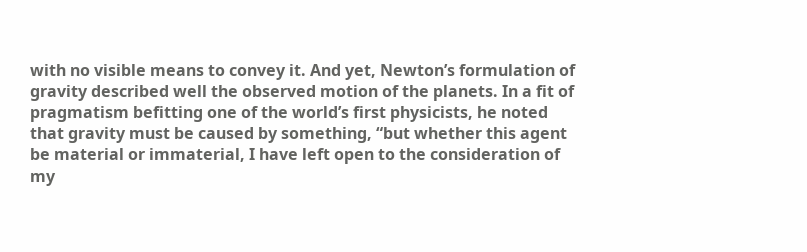with no visible means to convey it. And yet, Newton’s formulation of gravity described well the observed motion of the planets. In a fit of pragmatism befitting one of the world’s first physicists, he noted that gravity must be caused by something, “but whether this agent be material or immaterial, I have left open to the consideration of my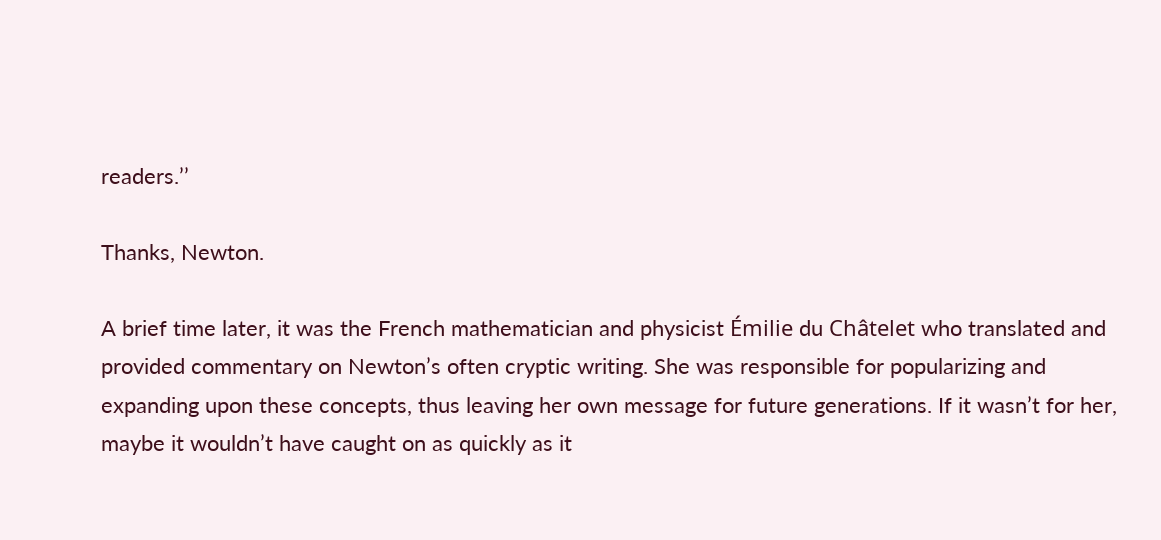readers.’’

Thanks, Newton.

A brief time later, it was the French mathematician and physicist Émilie du Châtelet who translated and provided commentary on Newton’s often cryptic writing. She was responsible for popularizing and expanding upon these concepts, thus leaving her own message for future generations. If it wasn’t for her, maybe it wouldn’t have caught on as quickly as it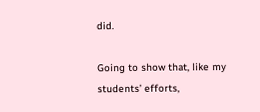did.

Going to show that, like my students’ efforts,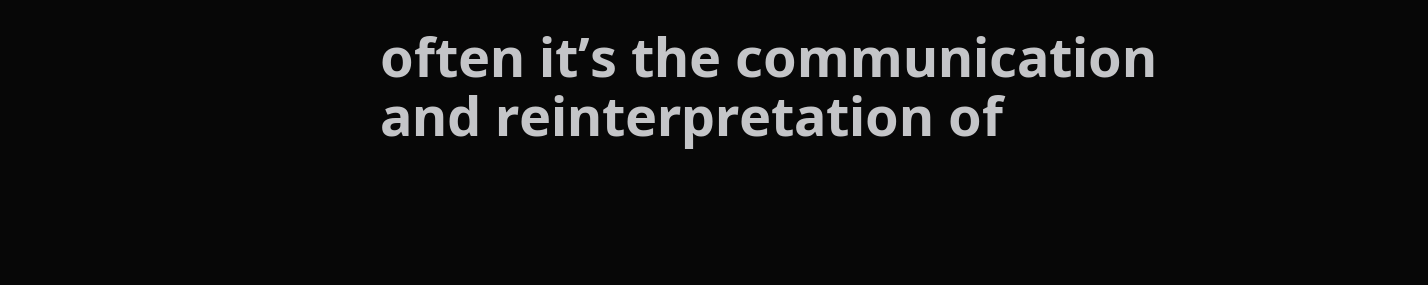often it’s the communication and reinterpretation of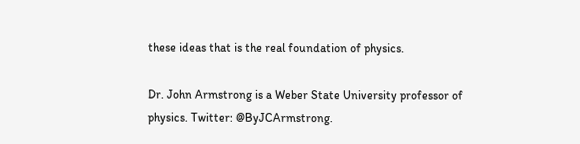these ideas that is the real foundation of physics.

Dr. John Armstrong is a Weber State University professor of physics. Twitter: @ByJCArmstrong.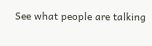See what people are talking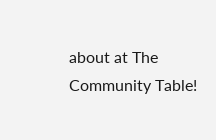about at The Community Table!